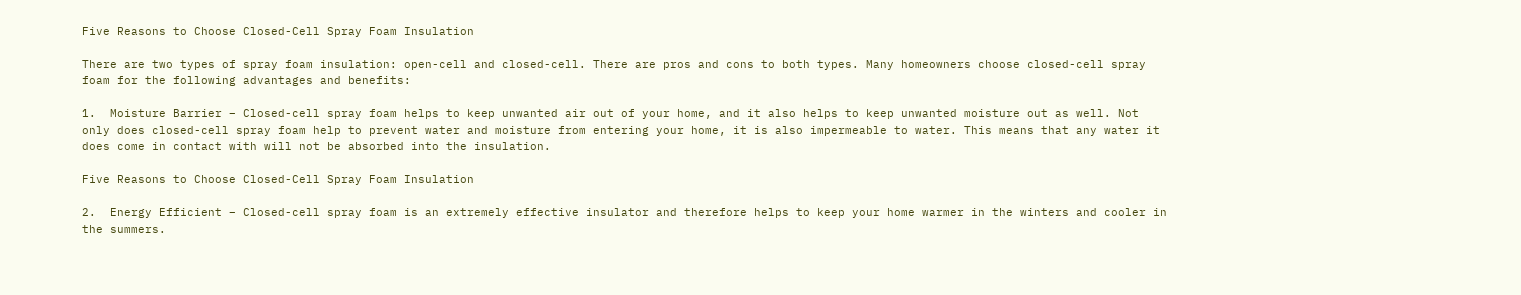Five Reasons to Choose Closed-Cell Spray Foam Insulation

There are two types of spray foam insulation: open-cell and closed-cell. There are pros and cons to both types. Many homeowners choose closed-cell spray foam for the following advantages and benefits:

1.  Moisture Barrier – Closed-cell spray foam helps to keep unwanted air out of your home, and it also helps to keep unwanted moisture out as well. Not only does closed-cell spray foam help to prevent water and moisture from entering your home, it is also impermeable to water. This means that any water it does come in contact with will not be absorbed into the insulation.

Five Reasons to Choose Closed-Cell Spray Foam Insulation

2.  Energy Efficient – Closed-cell spray foam is an extremely effective insulator and therefore helps to keep your home warmer in the winters and cooler in the summers.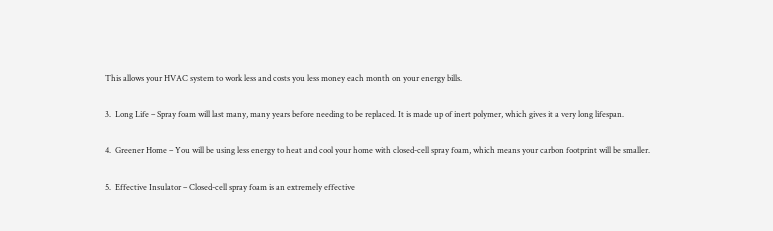This allows your HVAC system to work less and costs you less money each month on your energy bills.

3.  Long Life – Spray foam will last many, many years before needing to be replaced. It is made up of inert polymer, which gives it a very long lifespan.

4.  Greener Home – You will be using less energy to heat and cool your home with closed-cell spray foam, which means your carbon footprint will be smaller.

5.  Effective Insulator – Closed-cell spray foam is an extremely effective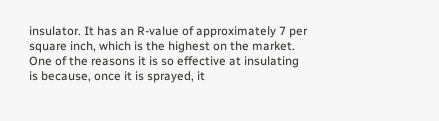insulator. It has an R-value of approximately 7 per square inch, which is the highest on the market. One of the reasons it is so effective at insulating is because, once it is sprayed, it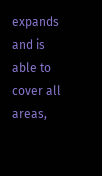expands and is able to cover all areas,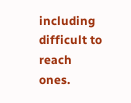including difficult to reach ones.